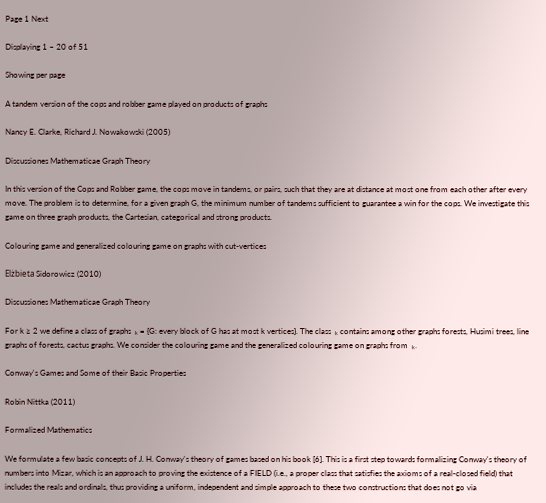Page 1 Next

Displaying 1 – 20 of 51

Showing per page

A tandem version of the cops and robber game played on products of graphs

Nancy E. Clarke, Richard J. Nowakowski (2005)

Discussiones Mathematicae Graph Theory

In this version of the Cops and Robber game, the cops move in tandems, or pairs, such that they are at distance at most one from each other after every move. The problem is to determine, for a given graph G, the minimum number of tandems sufficient to guarantee a win for the cops. We investigate this game on three graph products, the Cartesian, categorical and strong products.

Colouring game and generalized colouring game on graphs with cut-vertices

Elżbieta Sidorowicz (2010)

Discussiones Mathematicae Graph Theory

For k ≥ 2 we define a class of graphs  ₖ = {G: every block of G has at most k vertices}. The class  ₖ contains among other graphs forests, Husimi trees, line graphs of forests, cactus graphs. We consider the colouring game and the generalized colouring game on graphs from  ₖ.

Conway's Games and Some of their Basic Properties

Robin Nittka (2011)

Formalized Mathematics

We formulate a few basic concepts of J. H. Conway's theory of games based on his book [6]. This is a first step towards formalizing Conway's theory of numbers into Mizar, which is an approach to proving the existence of a FIELD (i.e., a proper class that satisfies the axioms of a real-closed field) that includes the reals and ordinals, thus providing a uniform, independent and simple approach to these two constructions that does not go via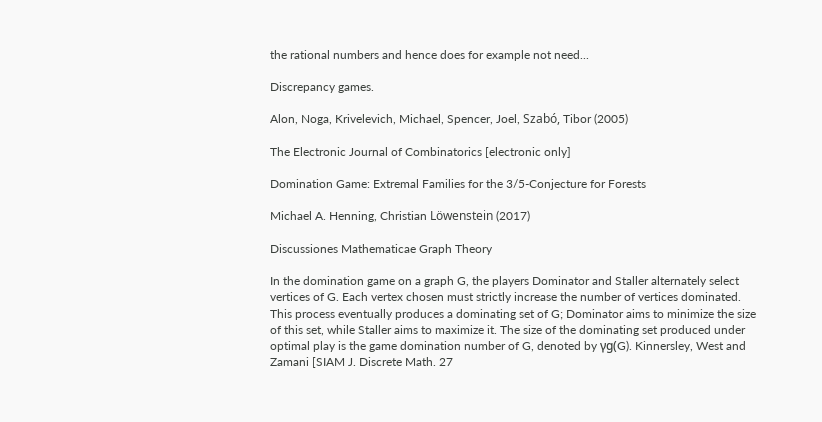the rational numbers and hence does for example not need...

Discrepancy games.

Alon, Noga, Krivelevich, Michael, Spencer, Joel, Szabó, Tibor (2005)

The Electronic Journal of Combinatorics [electronic only]

Domination Game: Extremal Families for the 3/5-Conjecture for Forests

Michael A. Henning, Christian Löwenstein (2017)

Discussiones Mathematicae Graph Theory

In the domination game on a graph G, the players Dominator and Staller alternately select vertices of G. Each vertex chosen must strictly increase the number of vertices dominated. This process eventually produces a dominating set of G; Dominator aims to minimize the size of this set, while Staller aims to maximize it. The size of the dominating set produced under optimal play is the game domination number of G, denoted by γg(G). Kinnersley, West and Zamani [SIAM J. Discrete Math. 27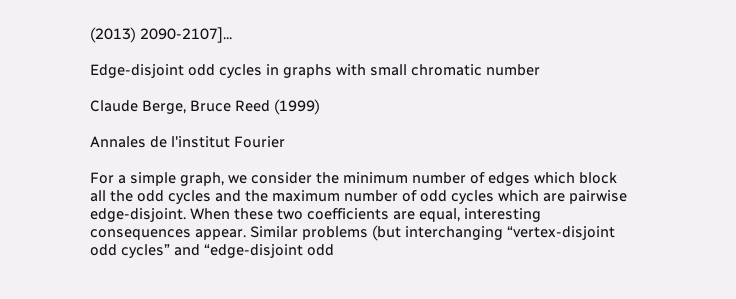(2013) 2090-2107]...

Edge-disjoint odd cycles in graphs with small chromatic number

Claude Berge, Bruce Reed (1999)

Annales de l'institut Fourier

For a simple graph, we consider the minimum number of edges which block all the odd cycles and the maximum number of odd cycles which are pairwise edge-disjoint. When these two coefficients are equal, interesting consequences appear. Similar problems (but interchanging “vertex-disjoint odd cycles” and “edge-disjoint odd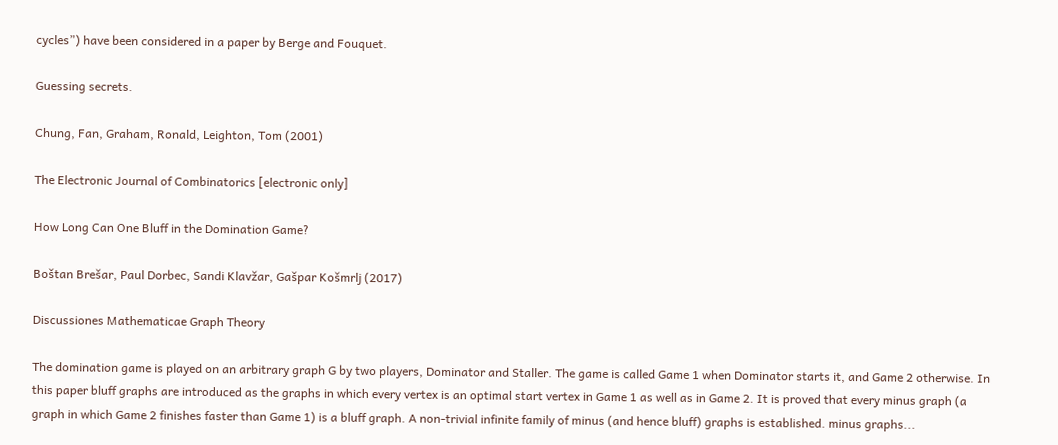cycles”) have been considered in a paper by Berge and Fouquet.

Guessing secrets.

Chung, Fan, Graham, Ronald, Leighton, Tom (2001)

The Electronic Journal of Combinatorics [electronic only]

How Long Can One Bluff in the Domination Game?

Boštan Brešar, Paul Dorbec, Sandi Klavžar, Gašpar Košmrlj (2017)

Discussiones Mathematicae Graph Theory

The domination game is played on an arbitrary graph G by two players, Dominator and Staller. The game is called Game 1 when Dominator starts it, and Game 2 otherwise. In this paper bluff graphs are introduced as the graphs in which every vertex is an optimal start vertex in Game 1 as well as in Game 2. It is proved that every minus graph (a graph in which Game 2 finishes faster than Game 1) is a bluff graph. A non-trivial infinite family of minus (and hence bluff) graphs is established. minus graphs...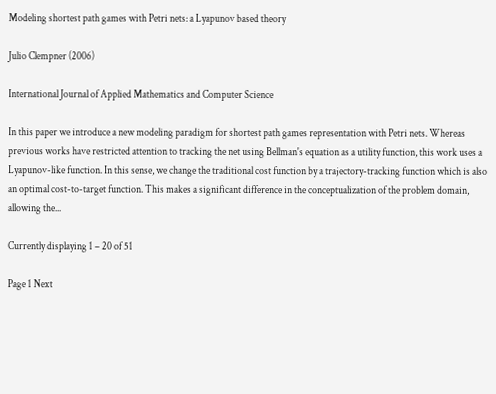Modeling shortest path games with Petri nets: a Lyapunov based theory

Julio Clempner (2006)

International Journal of Applied Mathematics and Computer Science

In this paper we introduce a new modeling paradigm for shortest path games representation with Petri nets. Whereas previous works have restricted attention to tracking the net using Bellman's equation as a utility function, this work uses a Lyapunov-like function. In this sense, we change the traditional cost function by a trajectory-tracking function which is also an optimal cost-to-target function. This makes a significant difference in the conceptualization of the problem domain, allowing the...

Currently displaying 1 – 20 of 51

Page 1 Next